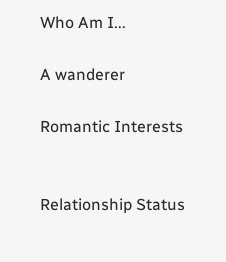Who Am I...

A wanderer

Romantic Interests


Relationship Status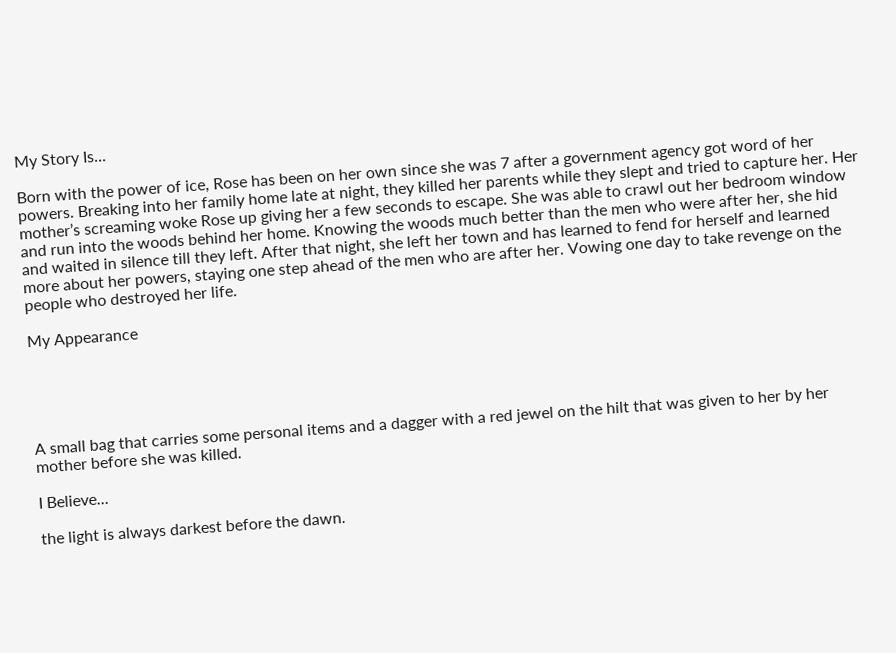My Story Is...

Born with the power of ice, Rose has been on her own since she was 7 after a government agency got word of her powers. Breaking into her family home late at night, they killed her parents while they slept and tried to capture her. Her mother’s screaming woke Rose up giving her a few seconds to escape. She was able to crawl out her bedroom window and run into the woods behind her home. Knowing the woods much better than the men who were after her, she hid and waited in silence till they left. After that night, she left her town and has learned to fend for herself and learned more about her powers, staying one step ahead of the men who are after her. Vowing one day to take revenge on the people who destroyed her life.

My Appearance





A small bag that carries some personal items and a dagger with a red jewel on the hilt that was given to her by her mother before she was killed.

I Believe...

the light is always darkest before the dawn.